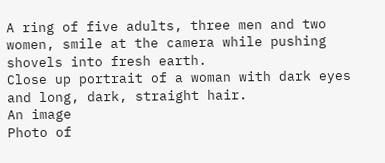A ring of five adults, three men and two women, smile at the camera while pushing shovels into fresh earth.
Close up portrait of a woman with dark eyes and long, dark, straight hair.
An image
Photo of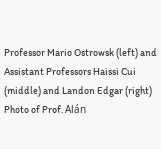Professor Mario Ostrowsk (left) and Assistant Professors Haissi Cui (middle) and Landon Edgar (right)
Photo of Prof. Alán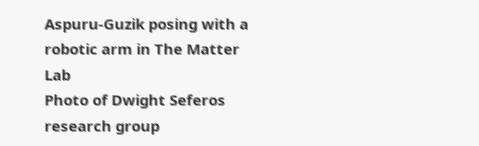Aspuru-Guzik posing with a robotic arm in The Matter Lab
Photo of Dwight Seferos research group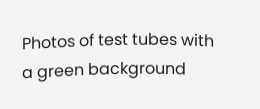Photos of test tubes with a green background